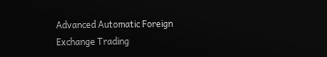Advanced Automatic Foreign Exchange Trading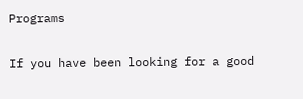Programs

If you have been looking for a good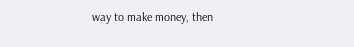way to make money, then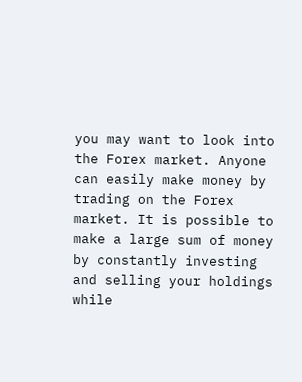you may want to look into the Forex market. Anyone can easily make money by trading on the Forex market. It is possible to make a large sum of money by constantly investing and selling your holdings while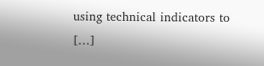using technical indicators to […]